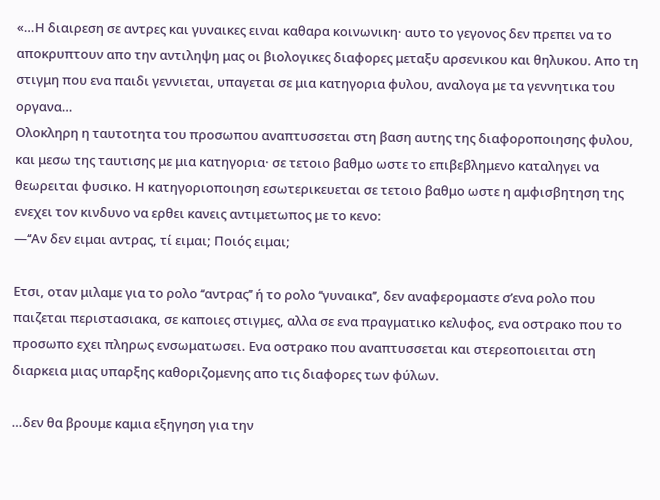«…Η διαιρεση σε αντρες και γυναικες ειναι καθαρα κοινωνικη· αυτο το γεγονος δεν πρεπει να το αποκρυπτουν απο την αντιληψη μας οι βιολογικες διαφορες μεταξυ αρσενικου και θηλυκου. Απο τη στιγμη που ενα παιδι γεννιεται, υπαγεται σε μια κατηγορια φυλου, αναλογα με τα γεννητικα του οργανα…
Ολοκληρη η ταυτοτητα του προσωπου αναπτυσσεται στη βαση αυτης της διαφοροποιησης φυλου, και μεσω της ταυτισης με μια κατηγορια· σε τετοιο βαθμο ωστε το επιβεβλημενο καταληγει να θεωρειται φυσικο. Η κατηγοριοποιηση εσωτερικευεται σε τετοιο βαθμο ωστε η αμφισβητηση της ενεχει τον κινδυνο να ερθει κανεις αντιμετωπος με το κενο:
―‘‘Αν δεν ειμαι αντρας, τί ειμαι; Ποιός ειμαι;

Ετσι, οταν μιλαμε για το ρολο ‘‘αντρας’’ ή το ρολο ‘‘γυναικα’’, δεν αναφερομαστε σ’ενα ρολο που παιζεται περιστασιακα, σε καποιες στιγμες, αλλα σε ενα πραγματικο κελυφος, ενα οστρακο που το προσωπο εχει πληρως ενσωματωσει. Ενα οστρακο που αναπτυσσεται και στερεοποιειται στη διαρκεια μιας υπαρξης καθοριζομενης απο τις διαφορες των φύλων.

…δεν θα βρουμε καμια εξηγηση για την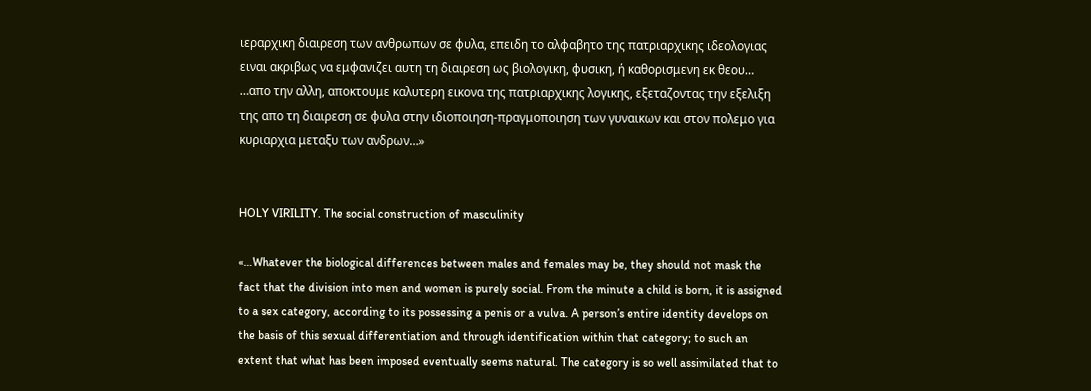ιεραρχικη διαιρεση των ανθρωπων σε φυλα, επειδη το αλφαβητο της πατριαρχικης ιδεολογιας ειναι ακριβως να εμφανιζει αυτη τη διαιρεση ως βιολογικη, φυσικη, ή καθορισμενη εκ θεου…
…απο την αλλη, αποκτουμε καλυτερη εικονα της πατριαρχικης λογικης, εξεταζοντας την εξελιξη της απο τη διαιρεση σε φυλα στην ιδιοποιηση-πραγμοποιηση των γυναικων και στον πολεμο για κυριαρχια μεταξυ των ανδρων…»


HOLY VIRILITY. The social construction of masculinity

«…Whatever the biological differences between males and females may be, they should not mask the fact that the division into men and women is purely social. From the minute a child is born, it is assigned to a sex category, according to its possessing a penis or a vulva. A person’s entire identity develops on the basis of this sexual differentiation and through identification within that category; to such an extent that what has been imposed eventually seems natural. The category is so well assimilated that to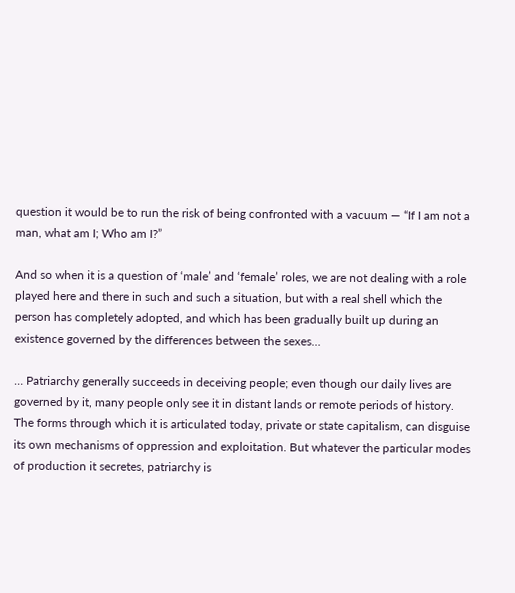question it would be to run the risk of being confronted with a vacuum ― “If I am not a man, what am I; Who am I?”

And so when it is a question of ‘male’ and ‘female’ roles, we are not dealing with a role played here and there in such and such a situation, but with a real shell which the person has completely adopted, and which has been gradually built up during an existence governed by the differences between the sexes…

… Patriarchy generally succeeds in deceiving people; even though our daily lives are governed by it, many people only see it in distant lands or remote periods of history. The forms through which it is articulated today, private or state capitalism, can disguise its own mechanisms of oppression and exploitation. But whatever the particular modes of production it secretes, patriarchy is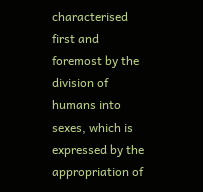characterised first and foremost by the division of humans into sexes, which is expressed by the appropriation of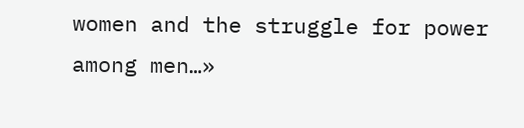women and the struggle for power among men…»